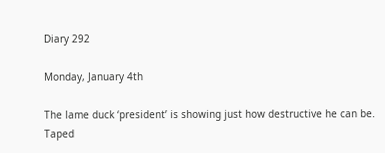Diary 292

Monday, January 4th

The lame duck ‘president’ is showing just how destructive he can be. Taped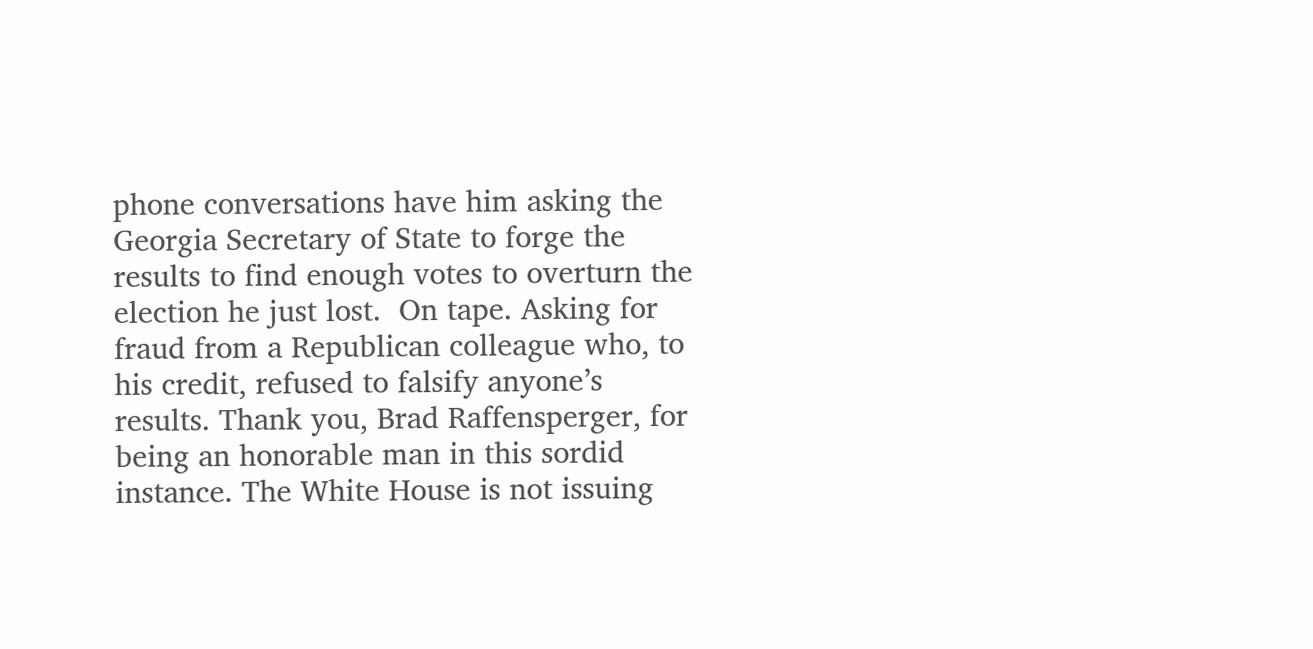phone conversations have him asking the Georgia Secretary of State to forge the results to find enough votes to overturn the election he just lost.  On tape. Asking for fraud from a Republican colleague who, to his credit, refused to falsify anyone’s results. Thank you, Brad Raffensperger, for being an honorable man in this sordid instance. The White House is not issuing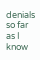denials so far as I know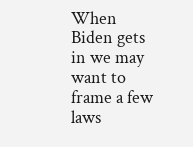When Biden gets in we may want to frame a few laws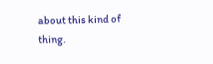about this kind of thing.